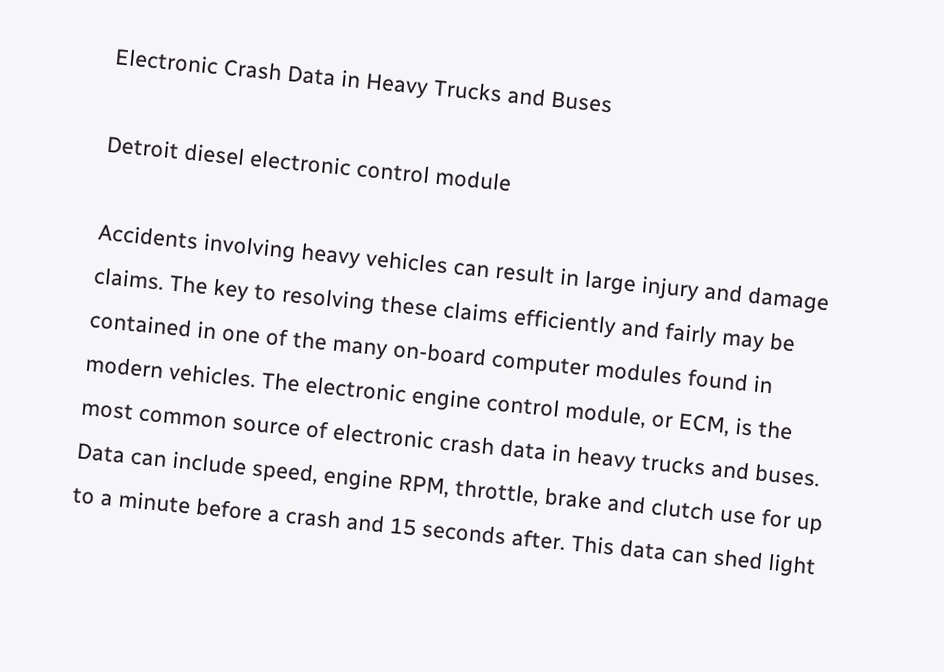Electronic Crash Data in Heavy Trucks and Buses

Detroit diesel electronic control module

Accidents involving heavy vehicles can result in large injury and damage claims. The key to resolving these claims efficiently and fairly may be contained in one of the many on-board computer modules found in modern vehicles. The electronic engine control module, or ECM, is the most common source of electronic crash data in heavy trucks and buses. Data can include speed, engine RPM, throttle, brake and clutch use for up to a minute before a crash and 15 seconds after. This data can shed light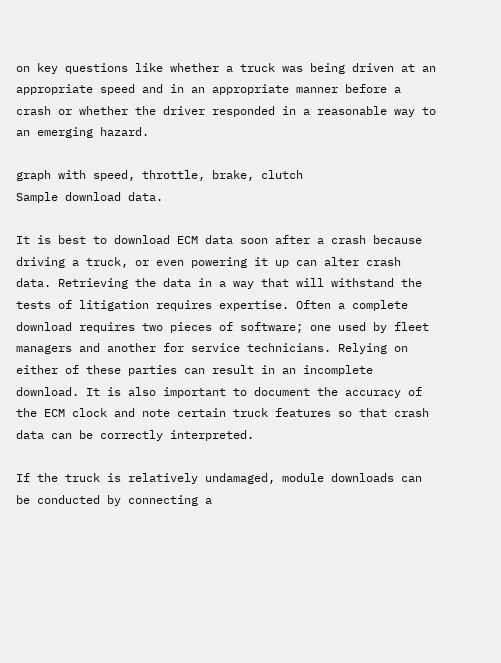on key questions like whether a truck was being driven at an appropriate speed and in an appropriate manner before a crash or whether the driver responded in a reasonable way to an emerging hazard.

graph with speed, throttle, brake, clutch                                     Sample download data.

It is best to download ECM data soon after a crash because driving a truck, or even powering it up can alter crash data. Retrieving the data in a way that will withstand the tests of litigation requires expertise. Often a complete download requires two pieces of software; one used by fleet managers and another for service technicians. Relying on either of these parties can result in an incomplete download. It is also important to document the accuracy of the ECM clock and note certain truck features so that crash data can be correctly interpreted.

If the truck is relatively undamaged, module downloads can be conducted by connecting a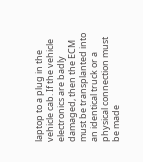laptop to a plug in the vehicle cab. If the vehicle electronics are badly damaged, then the ECM must be transplanted into an identical truck or a physical connection must be made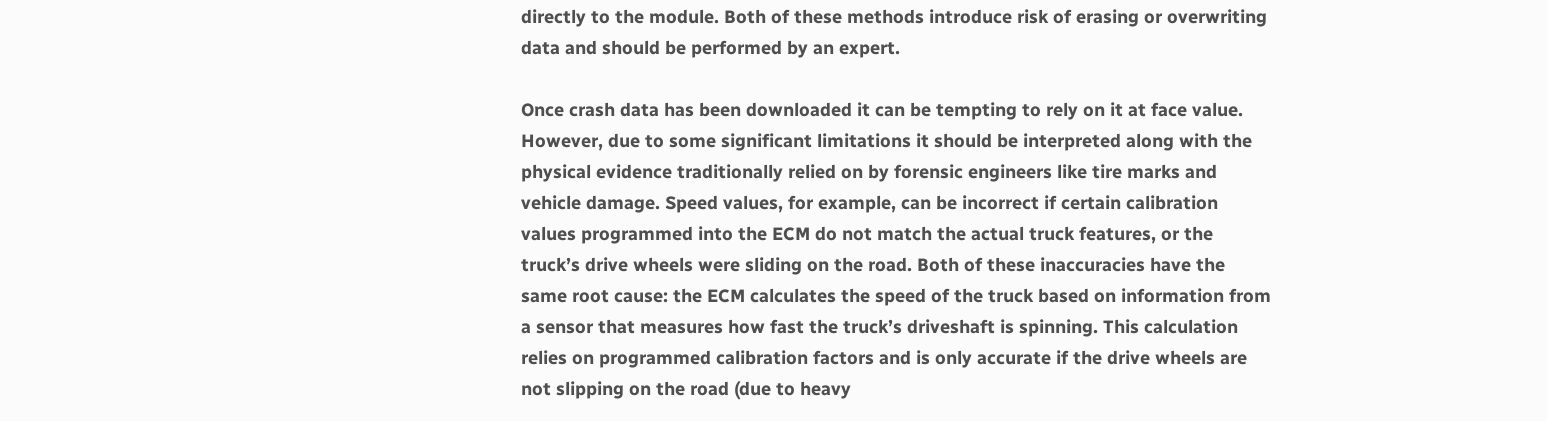directly to the module. Both of these methods introduce risk of erasing or overwriting data and should be performed by an expert.

Once crash data has been downloaded it can be tempting to rely on it at face value. However, due to some significant limitations it should be interpreted along with the physical evidence traditionally relied on by forensic engineers like tire marks and vehicle damage. Speed values, for example, can be incorrect if certain calibration values programmed into the ECM do not match the actual truck features, or the truck’s drive wheels were sliding on the road. Both of these inaccuracies have the same root cause: the ECM calculates the speed of the truck based on information from a sensor that measures how fast the truck’s driveshaft is spinning. This calculation relies on programmed calibration factors and is only accurate if the drive wheels are not slipping on the road (due to heavy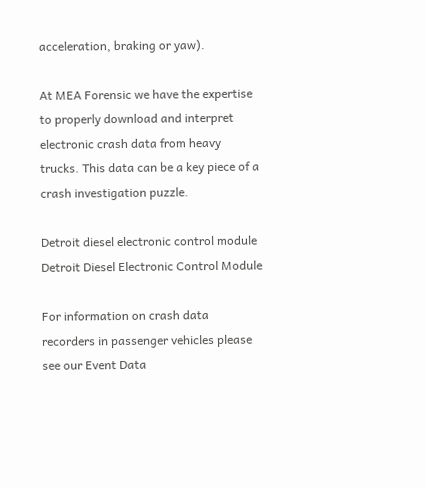acceleration, braking or yaw).

At MEA Forensic we have the expertise to properly download and interpret electronic crash data from heavy trucks. This data can be a key piece of a crash investigation puzzle.

Detroit diesel electronic control module               Detroit Diesel Electronic Control Module

For information on crash data recorders in passenger vehicles please see our Event Data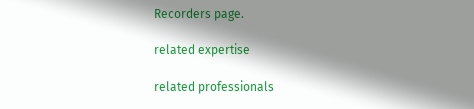Recorders page.

related expertise

related professionals